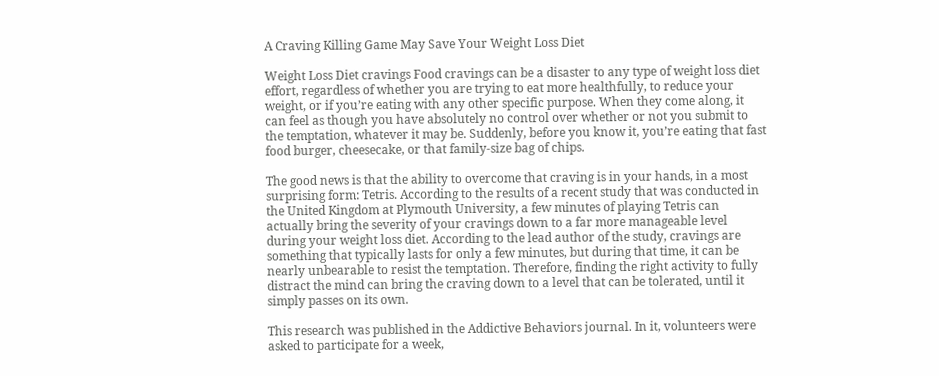A Craving Killing Game May Save Your Weight Loss Diet

Weight Loss Diet cravings Food cravings can be a disaster to any type of weight loss diet effort, regardless of whether you are trying to eat more healthfully, to reduce your weight, or if you’re eating with any other specific purpose. When they come along, it can feel as though you have absolutely no control over whether or not you submit to the temptation, whatever it may be. Suddenly, before you know it, you’re eating that fast food burger, cheesecake, or that family-size bag of chips.

The good news is that the ability to overcome that craving is in your hands, in a most surprising form: Tetris. According to the results of a recent study that was conducted in the United Kingdom at Plymouth University, a few minutes of playing Tetris can actually bring the severity of your cravings down to a far more manageable level during your weight loss diet. According to the lead author of the study, cravings are something that typically lasts for only a few minutes, but during that time, it can be nearly unbearable to resist the temptation. Therefore, finding the right activity to fully distract the mind can bring the craving down to a level that can be tolerated, until it simply passes on its own.

This research was published in the Addictive Behaviors journal. In it, volunteers were asked to participate for a week,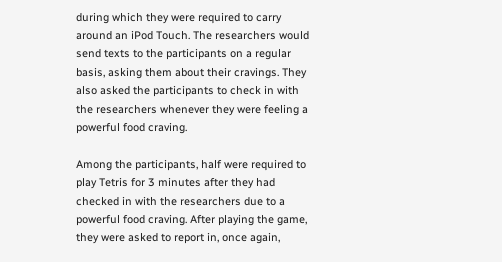during which they were required to carry around an iPod Touch. The researchers would send texts to the participants on a regular basis, asking them about their cravings. They also asked the participants to check in with the researchers whenever they were feeling a powerful food craving.

Among the participants, half were required to play Tetris for 3 minutes after they had checked in with the researchers due to a powerful food craving. After playing the game, they were asked to report in, once again,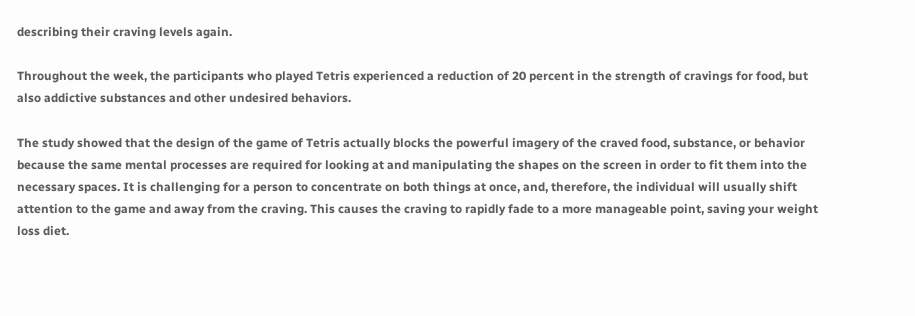describing their craving levels again.

Throughout the week, the participants who played Tetris experienced a reduction of 20 percent in the strength of cravings for food, but also addictive substances and other undesired behaviors.

The study showed that the design of the game of Tetris actually blocks the powerful imagery of the craved food, substance, or behavior because the same mental processes are required for looking at and manipulating the shapes on the screen in order to fit them into the necessary spaces. It is challenging for a person to concentrate on both things at once, and, therefore, the individual will usually shift attention to the game and away from the craving. This causes the craving to rapidly fade to a more manageable point, saving your weight loss diet.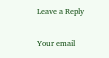Leave a Reply

Your email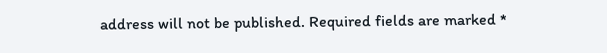address will not be published. Required fields are marked *